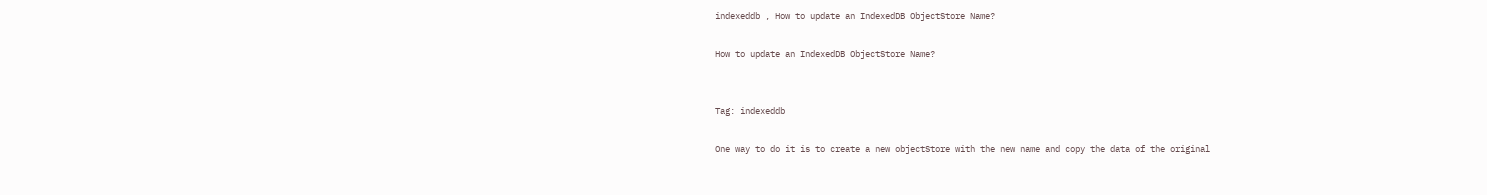indexeddb , How to update an IndexedDB ObjectStore Name?

How to update an IndexedDB ObjectStore Name?


Tag: indexeddb

One way to do it is to create a new objectStore with the new name and copy the data of the original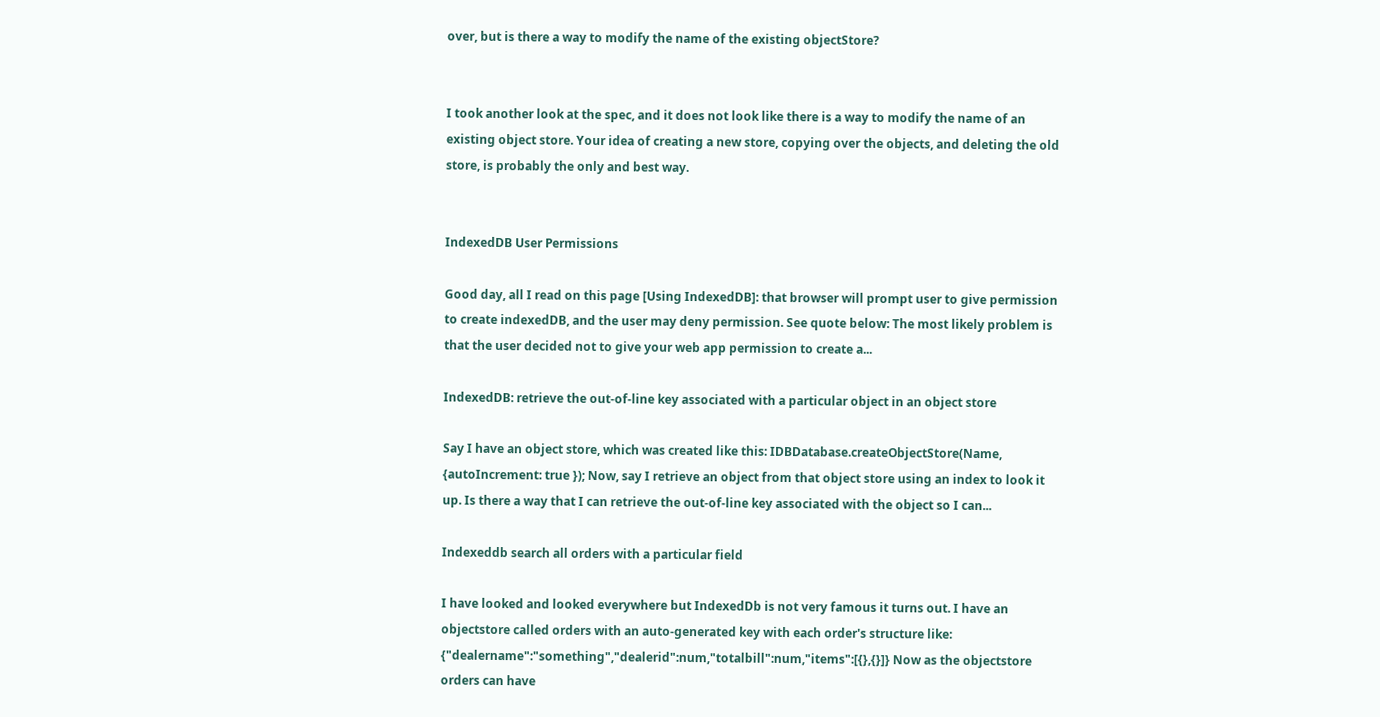over, but is there a way to modify the name of the existing objectStore?


I took another look at the spec, and it does not look like there is a way to modify the name of an existing object store. Your idea of creating a new store, copying over the objects, and deleting the old store, is probably the only and best way.


IndexedDB User Permissions

Good day, all I read on this page [Using IndexedDB]: that browser will prompt user to give permission to create indexedDB, and the user may deny permission. See quote below: The most likely problem is that the user decided not to give your web app permission to create a...

IndexedDB: retrieve the out-of-line key associated with a particular object in an object store

Say I have an object store, which was created like this: IDBDatabase.createObjectStore(Name, {autoIncrement: true }); Now, say I retrieve an object from that object store using an index to look it up. Is there a way that I can retrieve the out-of-line key associated with the object so I can...

Indexeddb search all orders with a particular field

I have looked and looked everywhere but IndexedDb is not very famous it turns out. I have an objectstore called orders with an auto-generated key with each order's structure like: {"dealername":"something","dealerid":num,"totalbill":num,"items":[{},{}]} Now as the objectstore orders can have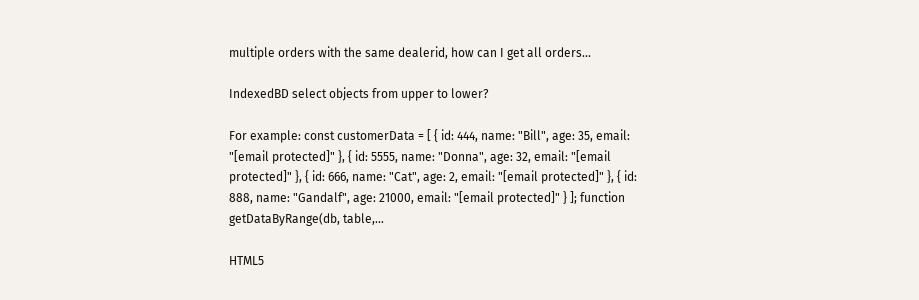multiple orders with the same dealerid, how can I get all orders...

IndexedBD select objects from upper to lower?

For example: const customerData = [ { id: 444, name: "Bill", age: 35, email: "[email protected]" }, { id: 5555, name: "Donna", age: 32, email: "[email protected]" }, { id: 666, name: "Cat", age: 2, email: "[email protected]" }, { id: 888, name: "Gandalf", age: 21000, email: "[email protected]" } ]; function getDataByRange(db, table,...

HTML5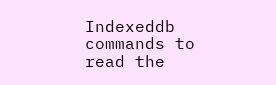Indexeddb commands to read the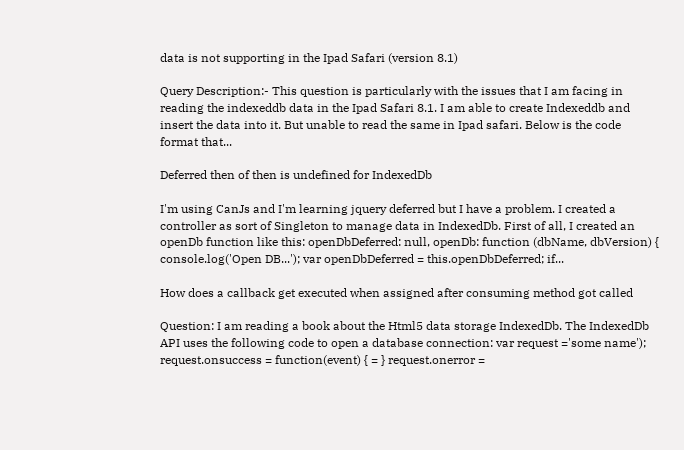data is not supporting in the Ipad Safari (version 8.1)

Query Description:- This question is particularly with the issues that I am facing in reading the indexeddb data in the Ipad Safari 8.1. I am able to create Indexeddb and insert the data into it. But unable to read the same in Ipad safari. Below is the code format that...

Deferred then of then is undefined for IndexedDb

I'm using CanJs and I'm learning jquery deferred but I have a problem. I created a controller as sort of Singleton to manage data in IndexedDb. First of all, I created an openDb function like this: openDbDeferred: null, openDb: function (dbName, dbVersion) { console.log('Open DB...'); var openDbDeferred = this.openDbDeferred; if...

How does a callback get executed when assigned after consuming method got called

Question: I am reading a book about the Html5 data storage IndexedDb. The IndexedDb API uses the following code to open a database connection: var request ='some name'); request.onsuccess = function(event) { = } request.onerror =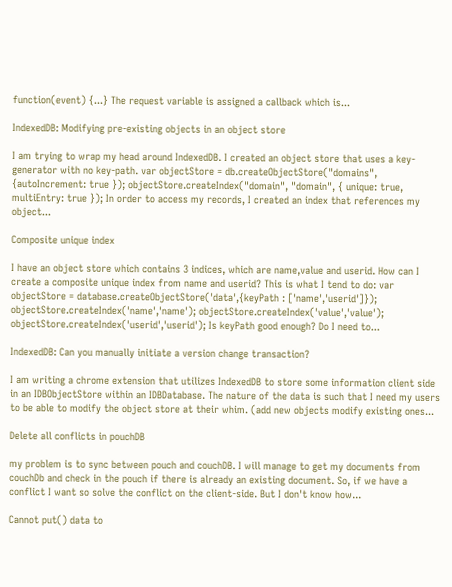function(event) {...} The request variable is assigned a callback which is...

IndexedDB: Modifying pre-existing objects in an object store

I am trying to wrap my head around IndexedDB. I created an object store that uses a key-generator with no key-path. var objectStore = db.createObjectStore("domains", {autoIncrement: true }); objectStore.createIndex("domain", "domain", { unique: true, multiEntry: true }); In order to access my records, I created an index that references my object...

Composite unique index

I have an object store which contains 3 indices, which are name,value and userid. How can I create a composite unique index from name and userid? This is what I tend to do: var objectStore = database.createObjectStore('data',{keyPath : ['name','userid']}); objectStore.createIndex('name','name'); objectStore.createIndex('value','value'); objectStore.createIndex('userid','userid'); Is keyPath good enough? Do I need to...

IndexedDB: Can you manually initiate a version change transaction?

I am writing a chrome extension that utilizes IndexedDB to store some information client side in an IDBObjectStore within an IDBDatabase. The nature of the data is such that I need my users to be able to modify the object store at their whim. (add new objects modify existing ones...

Delete all conflicts in pouchDB

my problem is to sync between pouch and couchDB. I will manage to get my documents from couchDb and check in the pouch if there is already an existing document. So, if we have a conflict I want so solve the conflict on the client-side. But I don't know how...

Cannot put() data to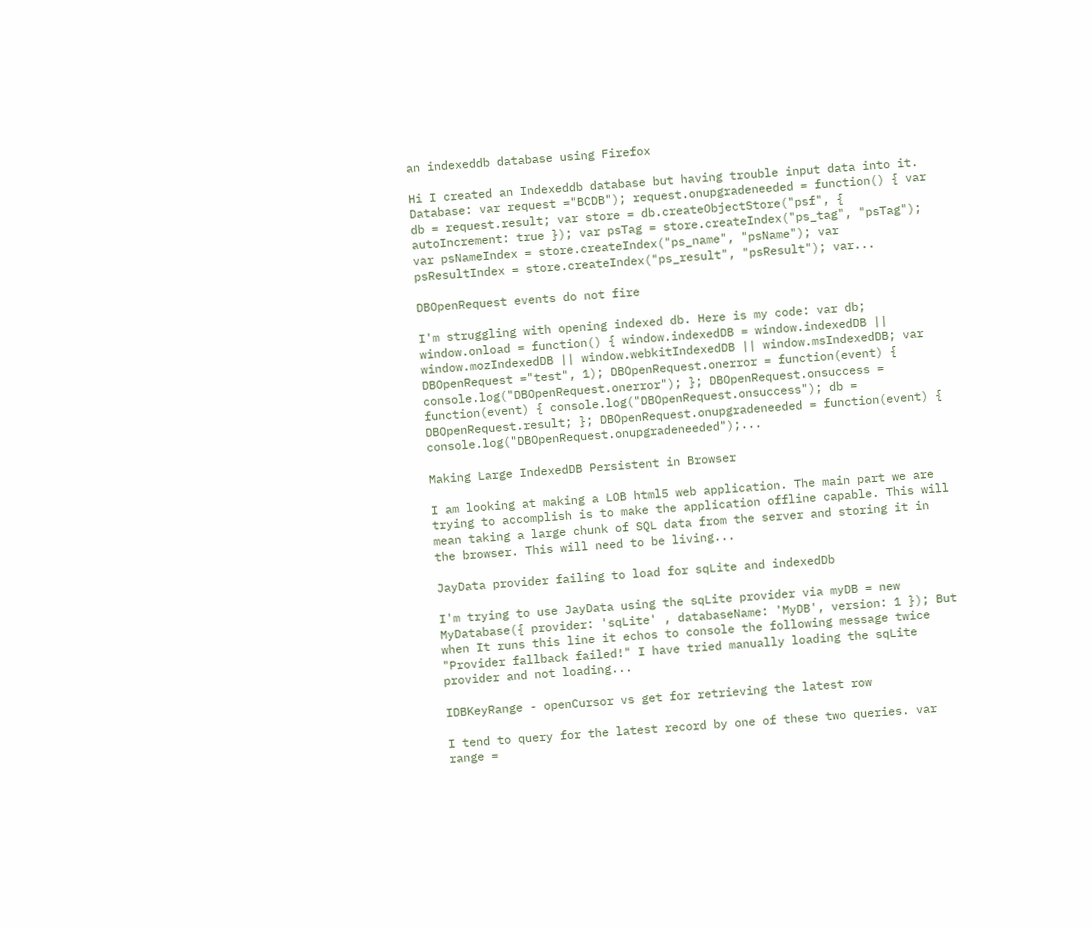an indexeddb database using Firefox

Hi I created an Indexeddb database but having trouble input data into it. Database: var request ="BCDB"); request.onupgradeneeded = function() { var db = request.result; var store = db.createObjectStore("psf", { autoIncrement: true }); var psTag = store.createIndex("ps_tag", "psTag"); var psNameIndex = store.createIndex("ps_name", "psName"); var psResultIndex = store.createIndex("ps_result", "psResult"); var...

DBOpenRequest events do not fire

I'm struggling with opening indexed db. Here is my code: var db; window.onload = function() { window.indexedDB = window.indexedDB || window.mozIndexedDB || window.webkitIndexedDB || window.msIndexedDB; var DBOpenRequest ="test", 1); DBOpenRequest.onerror = function(event) { console.log("DBOpenRequest.onerror"); }; DBOpenRequest.onsuccess = function(event) { console.log("DBOpenRequest.onsuccess"); db = DBOpenRequest.result; }; DBOpenRequest.onupgradeneeded = function(event) { console.log("DBOpenRequest.onupgradeneeded");...

Making Large IndexedDB Persistent in Browser

I am looking at making a LOB html5 web application. The main part we are trying to accomplish is to make the application offline capable. This will mean taking a large chunk of SQL data from the server and storing it in the browser. This will need to be living...

JayData provider failing to load for sqLite and indexedDb

I'm trying to use JayData using the sqLite provider via myDB = new MyDatabase({ provider: 'sqLite' , databaseName: 'MyDB', version: 1 }); But when It runs this line it echos to console the following message twice "Provider fallback failed!" I have tried manually loading the sqLite provider and not loading...

IDBKeyRange - openCursor vs get for retrieving the latest row

I tend to query for the latest record by one of these two queries. var range =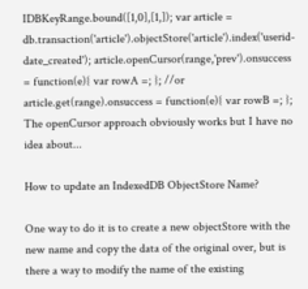IDBKeyRange.bound([1,0],[1,]); var article = db.transaction('article').objectStore('article').index('userid-date_created'); article.openCursor(range,'prev').onsuccess = function(e){ var rowA =; }; //or article.get(range).onsuccess = function(e){ var rowB =; }; The openCursor approach obviously works but I have no idea about...

How to update an IndexedDB ObjectStore Name?

One way to do it is to create a new objectStore with the new name and copy the data of the original over, but is there a way to modify the name of the existing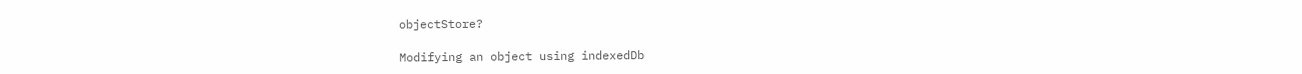objectStore?

Modifying an object using indexedDb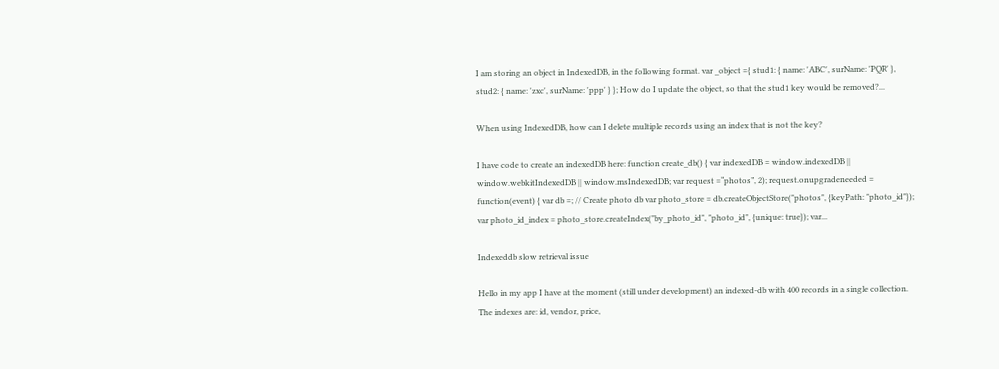I am storing an object in IndexedDB, in the following format. var _object ={ stud1: { name: 'ABC', surName: 'PQR' }, stud2: { name: 'zxc', surName: 'ppp' } }; How do I update the object, so that the stud1 key would be removed?...

When using IndexedDB, how can I delete multiple records using an index that is not the key?

I have code to create an indexedDB here: function create_db() { var indexedDB = window.indexedDB || window.webkitIndexedDB || window.msIndexedDB; var request =“photos”, 2); request.onupgradeneeded = function(event) { var db =; // Create photo db var photo_store = db.createObjectStore("photos", {keyPath: "photo_id"}); var photo_id_index = photo_store.createIndex("by_photo_id", "photo_id", {unique: true}); var...

Indexeddb slow retrieval issue

Hello in my app I have at the moment (still under development) an indexed-db with 400 records in a single collection. The indexes are: id, vendor, price,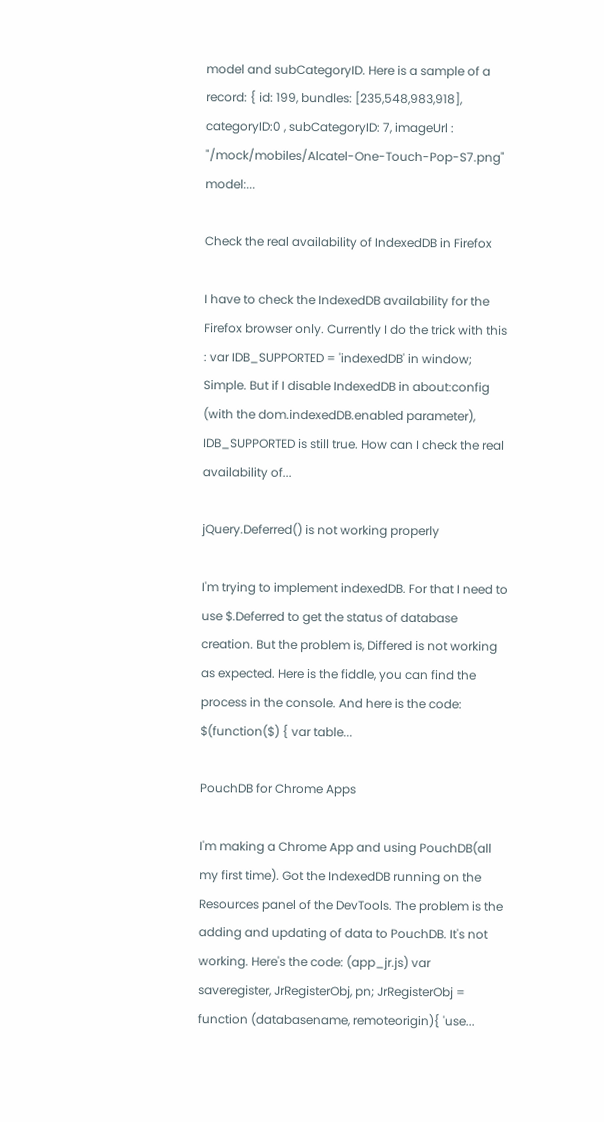model and subCategoryID. Here is a sample of a record: { id: 199, bundles: [235,548,983,918], categoryID:0 , subCategoryID: 7, imageUrl : "/mock/mobiles/Alcatel-One-Touch-Pop-S7.png" model:...

Check the real availability of IndexedDB in Firefox

I have to check the IndexedDB availability for the Firefox browser only. Currently I do the trick with this : var IDB_SUPPORTED = 'indexedDB' in window; Simple. But if I disable IndexedDB in about:config (with the dom.indexedDB.enabled parameter), IDB_SUPPORTED is still true. How can I check the real availability of...

jQuery.Deferred() is not working properly

I'm trying to implement indexedDB. For that I need to use $.Deferred to get the status of database creation. But the problem is, Differed is not working as expected. Here is the fiddle, you can find the process in the console. And here is the code: $(function($) { var table...

PouchDB for Chrome Apps

I'm making a Chrome App and using PouchDB(all my first time). Got the IndexedDB running on the Resources panel of the DevTools. The problem is the adding and updating of data to PouchDB. It's not working. Here's the code: (app_jr.js) var saveregister, JrRegisterObj, pn; JrRegisterObj = function (databasename, remoteorigin){ 'use...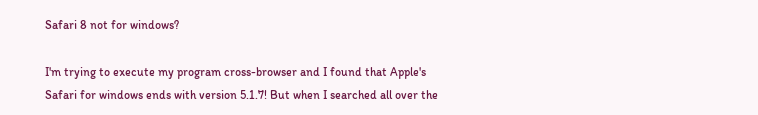Safari 8 not for windows?

I'm trying to execute my program cross-browser and I found that Apple's Safari for windows ends with version 5.1.7! But when I searched all over the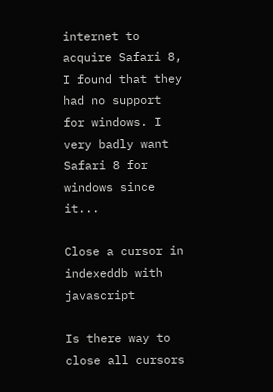internet to acquire Safari 8, I found that they had no support for windows. I very badly want Safari 8 for windows since it...

Close a cursor in indexeddb with javascript

Is there way to close all cursors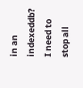in an indexeddb? I need to stop all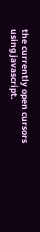the currently open cursors using javascript.